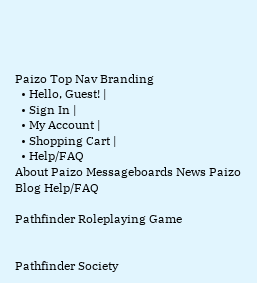Paizo Top Nav Branding
  • Hello, Guest! |
  • Sign In |
  • My Account |
  • Shopping Cart |
  • Help/FAQ
About Paizo Messageboards News Paizo Blog Help/FAQ

Pathfinder Roleplaying Game


Pathfinder Society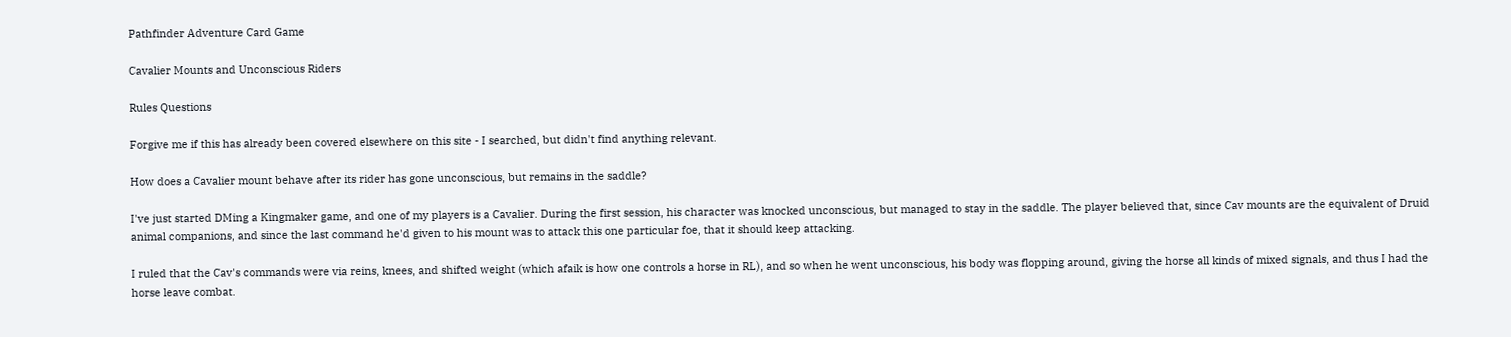Pathfinder Adventure Card Game

Cavalier Mounts and Unconscious Riders

Rules Questions

Forgive me if this has already been covered elsewhere on this site - I searched, but didn't find anything relevant.

How does a Cavalier mount behave after its rider has gone unconscious, but remains in the saddle?

I've just started DMing a Kingmaker game, and one of my players is a Cavalier. During the first session, his character was knocked unconscious, but managed to stay in the saddle. The player believed that, since Cav mounts are the equivalent of Druid animal companions, and since the last command he'd given to his mount was to attack this one particular foe, that it should keep attacking.

I ruled that the Cav's commands were via reins, knees, and shifted weight (which afaik is how one controls a horse in RL), and so when he went unconscious, his body was flopping around, giving the horse all kinds of mixed signals, and thus I had the horse leave combat.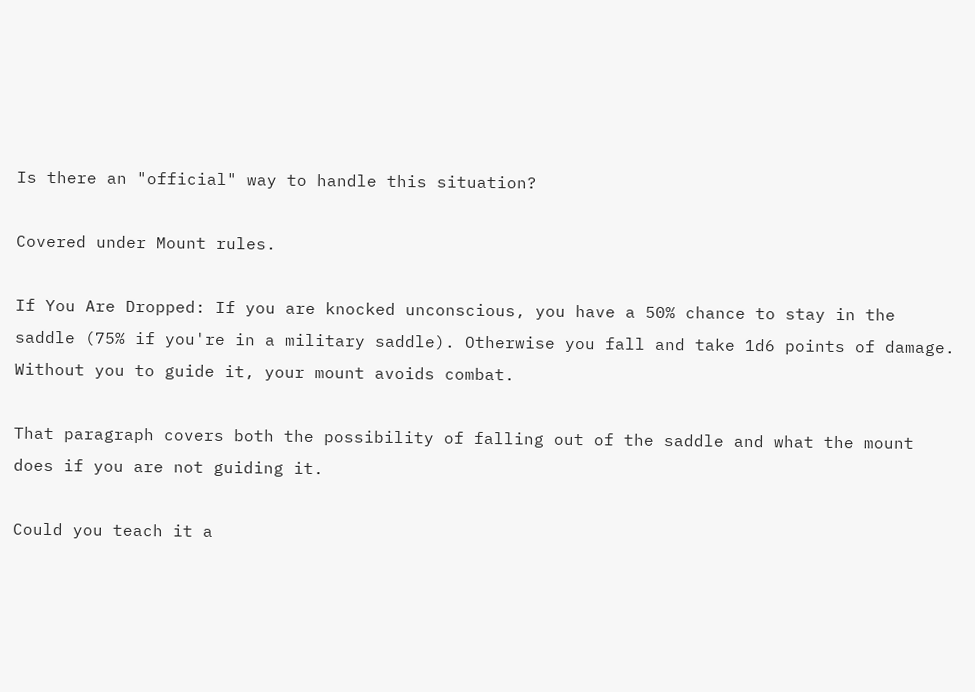Is there an "official" way to handle this situation?

Covered under Mount rules.

If You Are Dropped: If you are knocked unconscious, you have a 50% chance to stay in the saddle (75% if you're in a military saddle). Otherwise you fall and take 1d6 points of damage. Without you to guide it, your mount avoids combat.

That paragraph covers both the possibility of falling out of the saddle and what the mount does if you are not guiding it.

Could you teach it a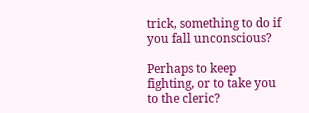trick, something to do if you fall unconscious?

Perhaps to keep fighting, or to take you to the cleric?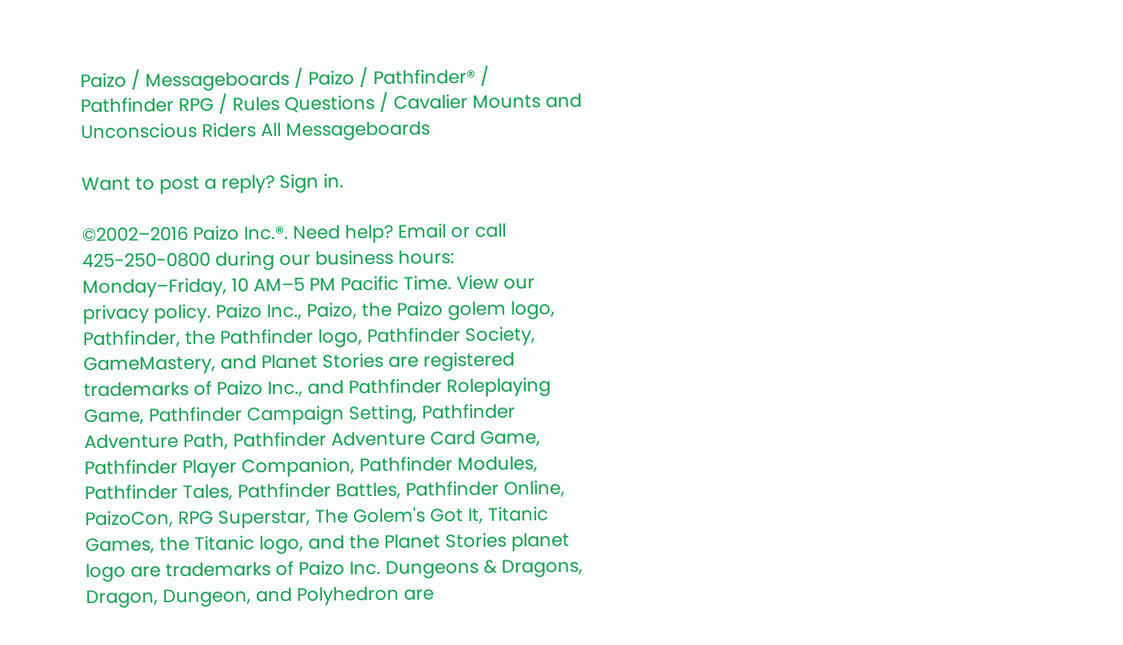Paizo / Messageboards / Paizo / Pathfinder® / Pathfinder RPG / Rules Questions / Cavalier Mounts and Unconscious Riders All Messageboards

Want to post a reply? Sign in.

©2002–2016 Paizo Inc.®. Need help? Email or call 425-250-0800 during our business hours: Monday–Friday, 10 AM–5 PM Pacific Time. View our privacy policy. Paizo Inc., Paizo, the Paizo golem logo, Pathfinder, the Pathfinder logo, Pathfinder Society, GameMastery, and Planet Stories are registered trademarks of Paizo Inc., and Pathfinder Roleplaying Game, Pathfinder Campaign Setting, Pathfinder Adventure Path, Pathfinder Adventure Card Game, Pathfinder Player Companion, Pathfinder Modules, Pathfinder Tales, Pathfinder Battles, Pathfinder Online, PaizoCon, RPG Superstar, The Golem's Got It, Titanic Games, the Titanic logo, and the Planet Stories planet logo are trademarks of Paizo Inc. Dungeons & Dragons, Dragon, Dungeon, and Polyhedron are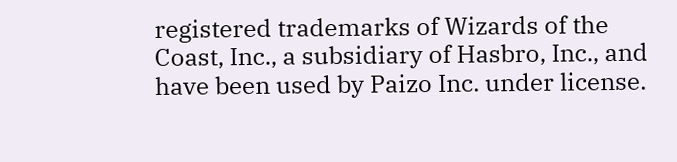registered trademarks of Wizards of the Coast, Inc., a subsidiary of Hasbro, Inc., and have been used by Paizo Inc. under license.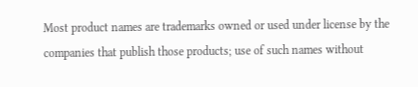Most product names are trademarks owned or used under license by the companies that publish those products; use of such names without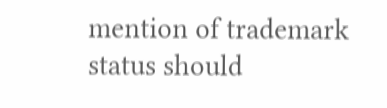mention of trademark status should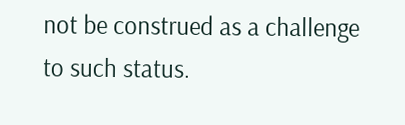not be construed as a challenge to such status.